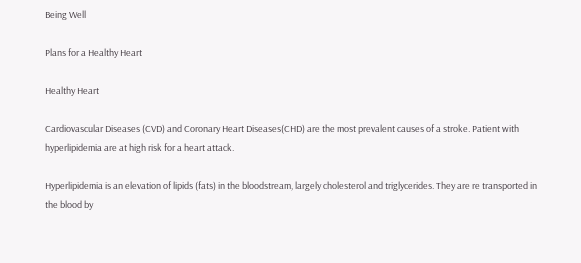Being Well

Plans for a Healthy Heart

Healthy Heart

Cardiovascular Diseases (CVD) and Coronary Heart Diseases(CHD) are the most prevalent causes of a stroke. Patient with hyperlipidemia are at high risk for a heart attack.

Hyperlipidemia is an elevation of lipids (fats) in the bloodstream, largely cholesterol and triglycerides. They are re transported in the blood by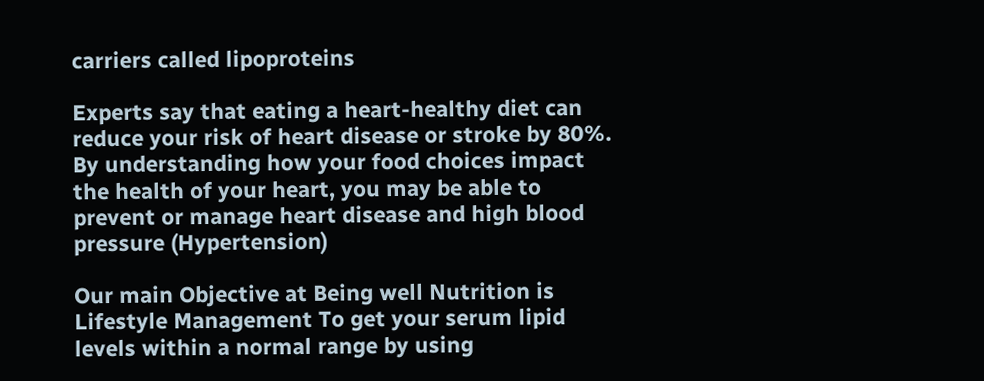carriers called lipoproteins

Experts say that eating a heart-healthy diet can reduce your risk of heart disease or stroke by 80%. By understanding how your food choices impact the health of your heart, you may be able to prevent or manage heart disease and high blood pressure (Hypertension)

Our main Objective at Being well Nutrition is Lifestyle Management To get your serum lipid levels within a normal range by using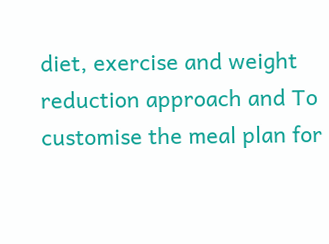diet, exercise and weight reduction approach and To customise the meal plan for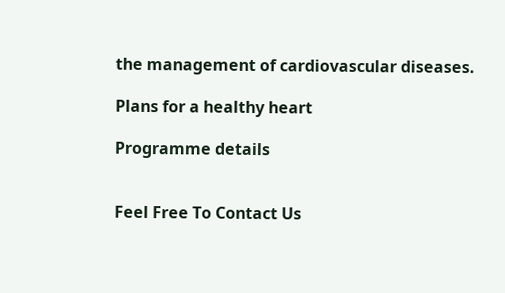the management of cardiovascular diseases.

Plans for a healthy heart

Programme details


Feel Free To Contact Us